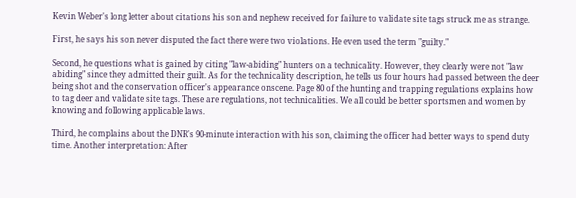Kevin Weber's long letter about citations his son and nephew received for failure to validate site tags struck me as strange.

First, he says his son never disputed the fact there were two violations. He even used the term "guilty."

Second, he questions what is gained by citing "law-abiding" hunters on a technicality. However, they clearly were not "law abiding" since they admitted their guilt. As for the technicality description, he tells us four hours had passed between the deer being shot and the conservation officer's appearance onscene. Page 80 of the hunting and trapping regulations explains how to tag deer and validate site tags. These are regulations, not technicalities. We all could be better sportsmen and women by knowing and following applicable laws.

Third, he complains about the DNR's 90-minute interaction with his son, claiming the officer had better ways to spend duty time. Another interpretation: After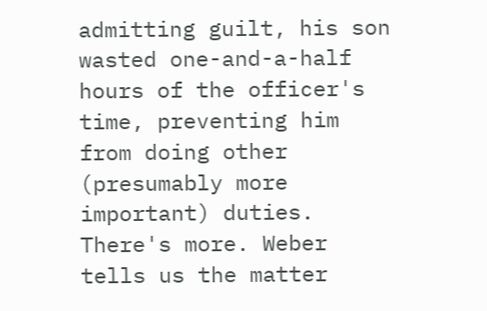admitting guilt, his son wasted one-and-a-half hours of the officer's time, preventing him from doing other (presumably more important) duties. There's more. Weber tells us the matter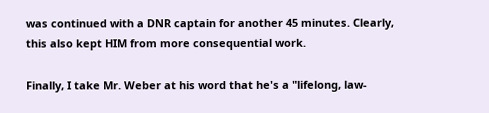was continued with a DNR captain for another 45 minutes. Clearly, this also kept HIM from more consequential work.

Finally, I take Mr. Weber at his word that he's a "lifelong, law-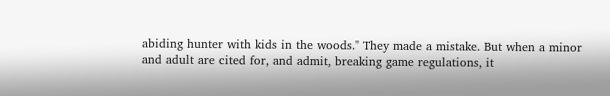abiding hunter with kids in the woods." They made a mistake. But when a minor and adult are cited for, and admit, breaking game regulations, it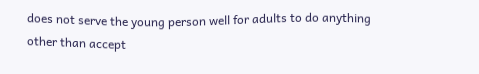does not serve the young person well for adults to do anything other than accept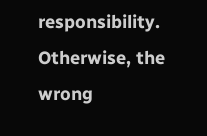responsibility. Otherwise, the wrong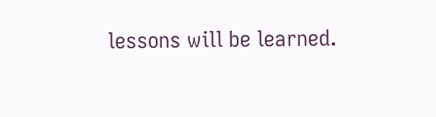lessons will be learned.